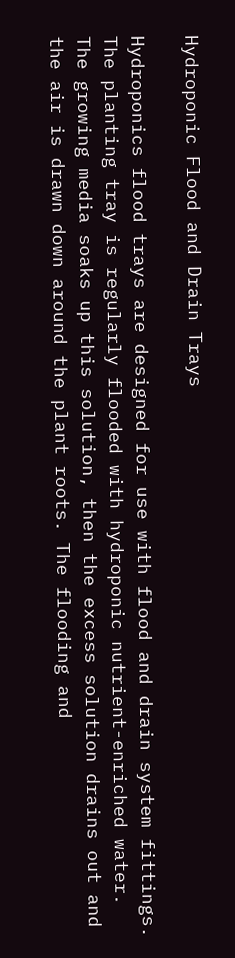Hydroponic Flood and Drain Trays

Hydroponics flood trays are designed for use with flood and drain system fittings. The planting tray is regularly flooded with hydroponic nutrient-enriched water. The growing media soaks up this solution, then the excess solution drains out and the air is drawn down around the plant roots. The flooding and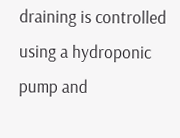draining is controlled using a hydroponic pump and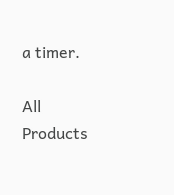a timer.

All Products